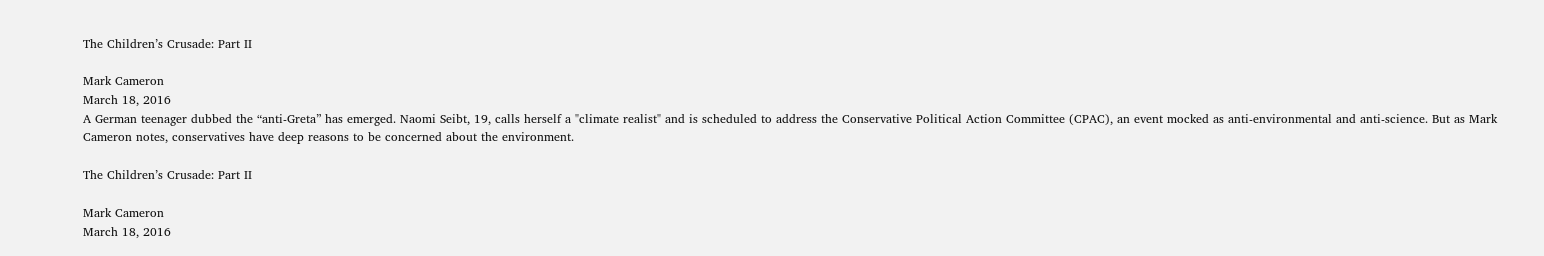The Children’s Crusade: Part II

Mark Cameron
March 18, 2016
A German teenager dubbed the “anti-Greta” has emerged. Naomi Seibt, 19, calls herself a "climate realist" and is scheduled to address the Conservative Political Action Committee (CPAC), an event mocked as anti-environmental and anti-science. But as Mark Cameron notes, conservatives have deep reasons to be concerned about the environment.

The Children’s Crusade: Part II

Mark Cameron
March 18, 2016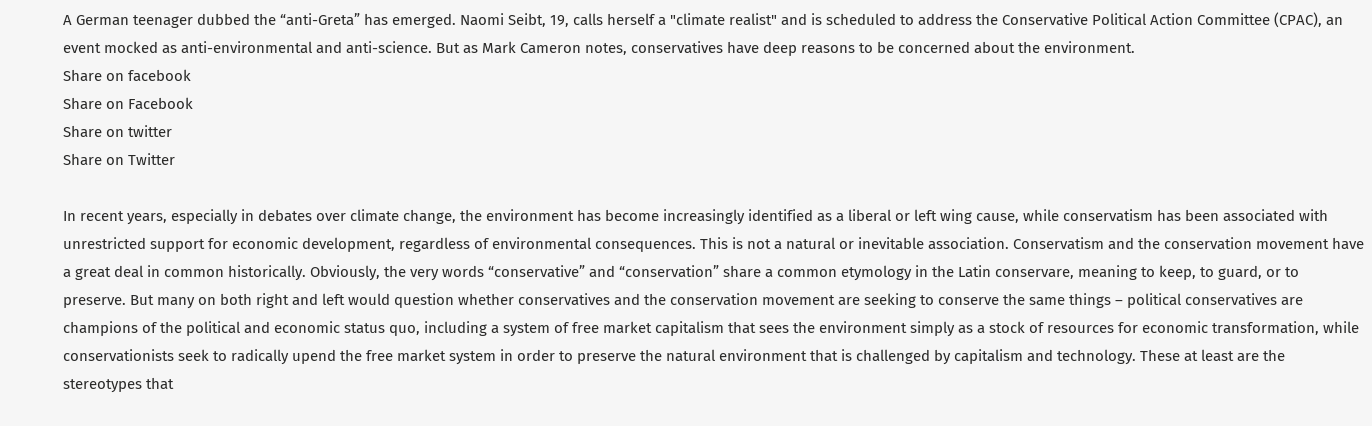A German teenager dubbed the “anti-Greta” has emerged. Naomi Seibt, 19, calls herself a "climate realist" and is scheduled to address the Conservative Political Action Committee (CPAC), an event mocked as anti-environmental and anti-science. But as Mark Cameron notes, conservatives have deep reasons to be concerned about the environment.
Share on facebook
Share on Facebook
Share on twitter
Share on Twitter

In recent years, especially in debates over climate change, the environment has become increasingly identified as a liberal or left wing cause, while conservatism has been associated with unrestricted support for economic development, regardless of environmental consequences. This is not a natural or inevitable association. Conservatism and the conservation movement have a great deal in common historically. Obviously, the very words “conservative” and “conservation” share a common etymology in the Latin conservare, meaning to keep, to guard, or to preserve. But many on both right and left would question whether conservatives and the conservation movement are seeking to conserve the same things – political conservatives are champions of the political and economic status quo, including a system of free market capitalism that sees the environment simply as a stock of resources for economic transformation, while conservationists seek to radically upend the free market system in order to preserve the natural environment that is challenged by capitalism and technology. These at least are the stereotypes that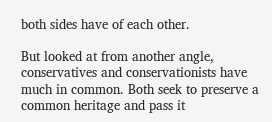both sides have of each other.

But looked at from another angle, conservatives and conservationists have much in common. Both seek to preserve a common heritage and pass it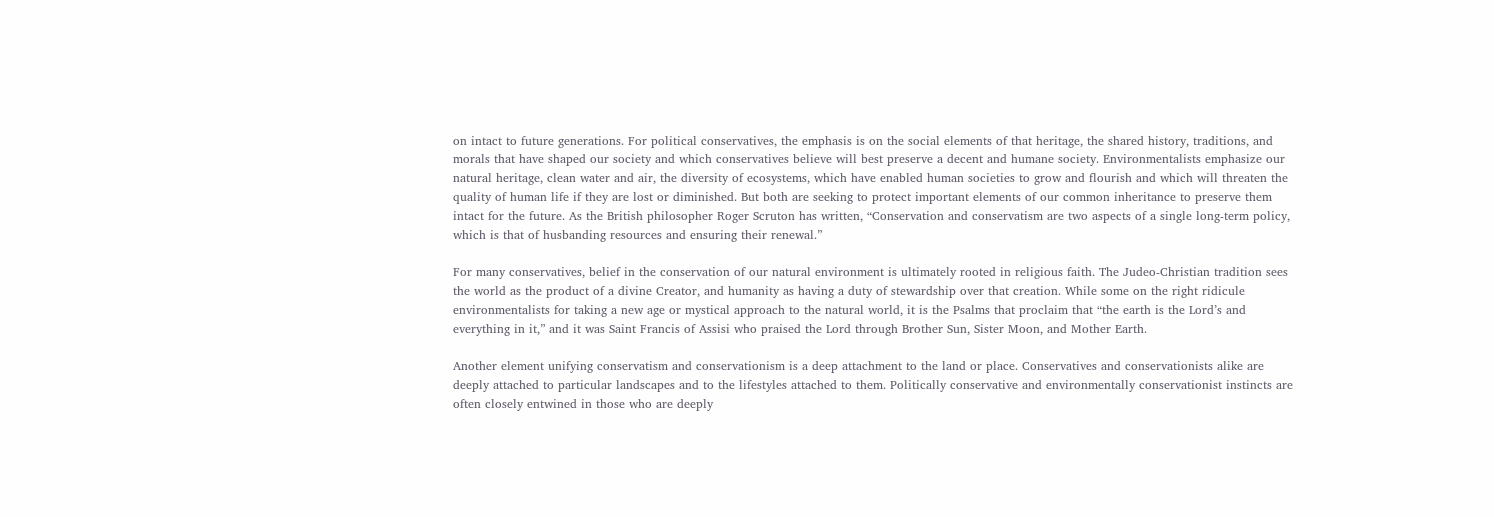on intact to future generations. For political conservatives, the emphasis is on the social elements of that heritage, the shared history, traditions, and morals that have shaped our society and which conservatives believe will best preserve a decent and humane society. Environmentalists emphasize our natural heritage, clean water and air, the diversity of ecosystems, which have enabled human societies to grow and flourish and which will threaten the quality of human life if they are lost or diminished. But both are seeking to protect important elements of our common inheritance to preserve them intact for the future. As the British philosopher Roger Scruton has written, “Conservation and conservatism are two aspects of a single long-term policy, which is that of husbanding resources and ensuring their renewal.”

For many conservatives, belief in the conservation of our natural environment is ultimately rooted in religious faith. The Judeo-Christian tradition sees the world as the product of a divine Creator, and humanity as having a duty of stewardship over that creation. While some on the right ridicule environmentalists for taking a new age or mystical approach to the natural world, it is the Psalms that proclaim that “the earth is the Lord’s and everything in it,” and it was Saint Francis of Assisi who praised the Lord through Brother Sun, Sister Moon, and Mother Earth.

Another element unifying conservatism and conservationism is a deep attachment to the land or place. Conservatives and conservationists alike are deeply attached to particular landscapes and to the lifestyles attached to them. Politically conservative and environmentally conservationist instincts are often closely entwined in those who are deeply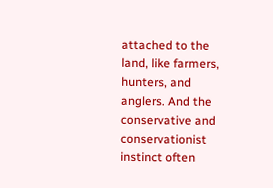attached to the land, like farmers, hunters, and anglers. And the conservative and conservationist instinct often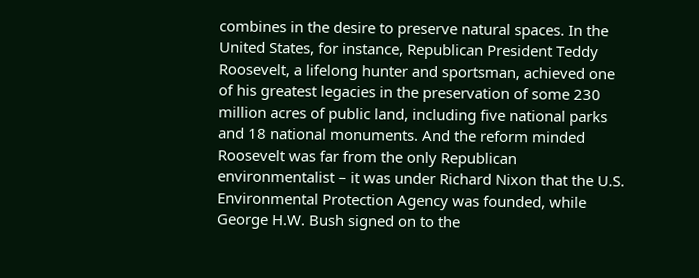combines in the desire to preserve natural spaces. In the United States, for instance, Republican President Teddy Roosevelt, a lifelong hunter and sportsman, achieved one of his greatest legacies in the preservation of some 230 million acres of public land, including five national parks and 18 national monuments. And the reform minded Roosevelt was far from the only Republican environmentalist – it was under Richard Nixon that the U.S. Environmental Protection Agency was founded, while George H.W. Bush signed on to the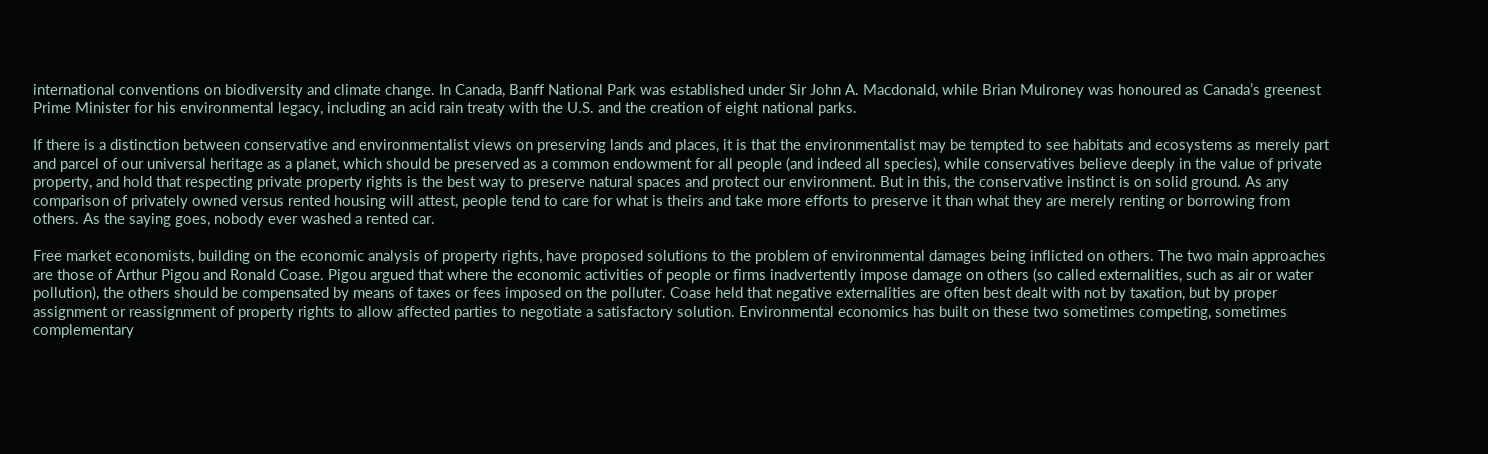international conventions on biodiversity and climate change. In Canada, Banff National Park was established under Sir John A. Macdonald, while Brian Mulroney was honoured as Canada’s greenest Prime Minister for his environmental legacy, including an acid rain treaty with the U.S. and the creation of eight national parks.

If there is a distinction between conservative and environmentalist views on preserving lands and places, it is that the environmentalist may be tempted to see habitats and ecosystems as merely part and parcel of our universal heritage as a planet, which should be preserved as a common endowment for all people (and indeed all species), while conservatives believe deeply in the value of private property, and hold that respecting private property rights is the best way to preserve natural spaces and protect our environment. But in this, the conservative instinct is on solid ground. As any comparison of privately owned versus rented housing will attest, people tend to care for what is theirs and take more efforts to preserve it than what they are merely renting or borrowing from others. As the saying goes, nobody ever washed a rented car.

Free market economists, building on the economic analysis of property rights, have proposed solutions to the problem of environmental damages being inflicted on others. The two main approaches are those of Arthur Pigou and Ronald Coase. Pigou argued that where the economic activities of people or firms inadvertently impose damage on others (so called externalities, such as air or water pollution), the others should be compensated by means of taxes or fees imposed on the polluter. Coase held that negative externalities are often best dealt with not by taxation, but by proper assignment or reassignment of property rights to allow affected parties to negotiate a satisfactory solution. Environmental economics has built on these two sometimes competing, sometimes complementary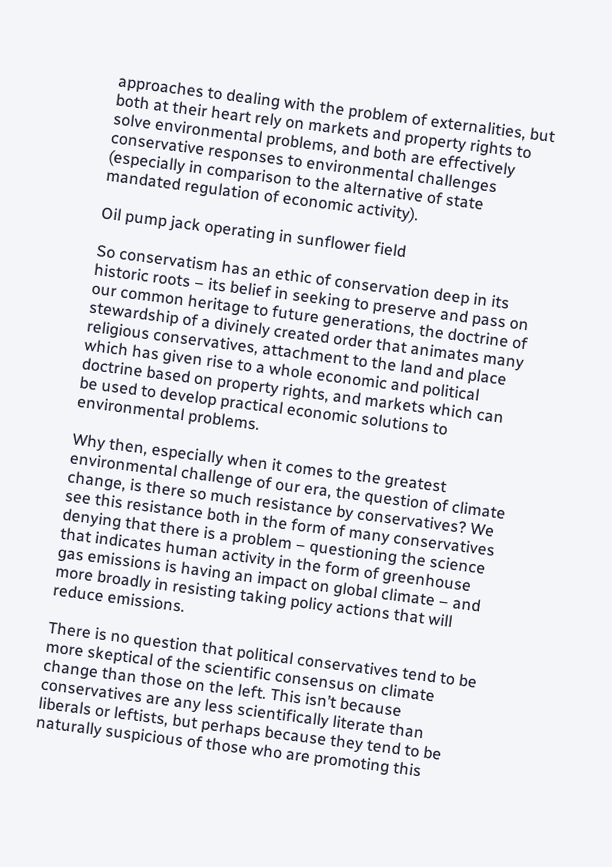approaches to dealing with the problem of externalities, but both at their heart rely on markets and property rights to solve environmental problems, and both are effectively conservative responses to environmental challenges (especially in comparison to the alternative of state mandated regulation of economic activity).

Oil pump jack operating in sunflower field

So conservatism has an ethic of conservation deep in its historic roots – its belief in seeking to preserve and pass on our common heritage to future generations, the doctrine of stewardship of a divinely created order that animates many religious conservatives, attachment to the land and place which has given rise to a whole economic and political doctrine based on property rights, and markets which can be used to develop practical economic solutions to environmental problems.

Why then, especially when it comes to the greatest environmental challenge of our era, the question of climate change, is there so much resistance by conservatives? We see this resistance both in the form of many conservatives denying that there is a problem – questioning the science that indicates human activity in the form of greenhouse gas emissions is having an impact on global climate – and more broadly in resisting taking policy actions that will reduce emissions.

There is no question that political conservatives tend to be more skeptical of the scientific consensus on climate change than those on the left. This isn’t because conservatives are any less scientifically literate than liberals or leftists, but perhaps because they tend to be naturally suspicious of those who are promoting this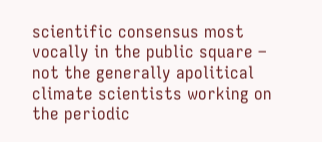scientific consensus most vocally in the public square – not the generally apolitical climate scientists working on the periodic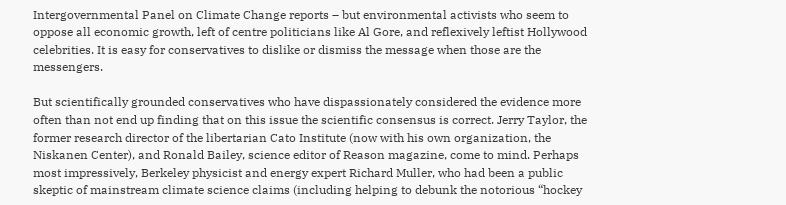Intergovernmental Panel on Climate Change reports – but environmental activists who seem to oppose all economic growth, left of centre politicians like Al Gore, and reflexively leftist Hollywood celebrities. It is easy for conservatives to dislike or dismiss the message when those are the messengers.

But scientifically grounded conservatives who have dispassionately considered the evidence more often than not end up finding that on this issue the scientific consensus is correct. Jerry Taylor, the former research director of the libertarian Cato Institute (now with his own organization, the Niskanen Center), and Ronald Bailey, science editor of Reason magazine, come to mind. Perhaps most impressively, Berkeley physicist and energy expert Richard Muller, who had been a public skeptic of mainstream climate science claims (including helping to debunk the notorious “hockey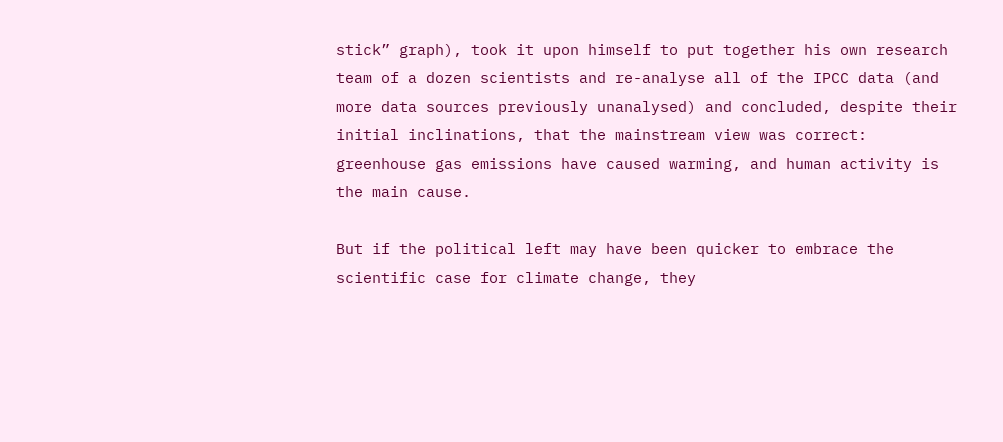stick” graph), took it upon himself to put together his own research team of a dozen scientists and re-analyse all of the IPCC data (and more data sources previously unanalysed) and concluded, despite their initial inclinations, that the mainstream view was correct: greenhouse gas emissions have caused warming, and human activity is the main cause.

But if the political left may have been quicker to embrace the scientific case for climate change, they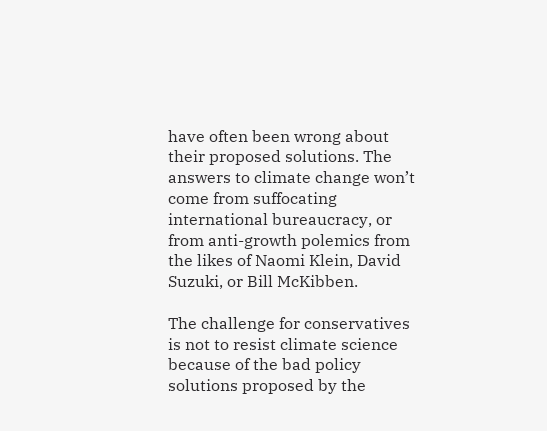have often been wrong about their proposed solutions. The answers to climate change won’t come from suffocating international bureaucracy, or from anti-growth polemics from the likes of Naomi Klein, David Suzuki, or Bill McKibben.

The challenge for conservatives is not to resist climate science because of the bad policy solutions proposed by the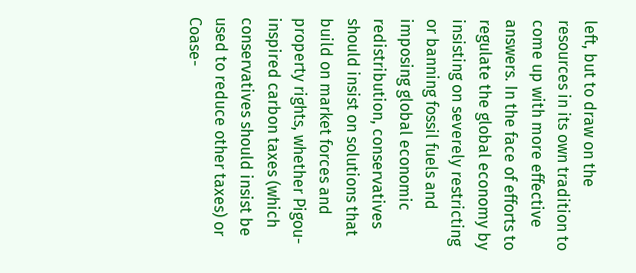left, but to draw on the resources in its own tradition to come up with more effective answers. In the face of efforts to regulate the global economy by insisting on severely restricting or banning fossil fuels and imposing global economic redistribution, conservatives should insist on solutions that build on market forces and property rights, whether Pigou-inspired carbon taxes (which conservatives should insist be used to reduce other taxes) or Coase-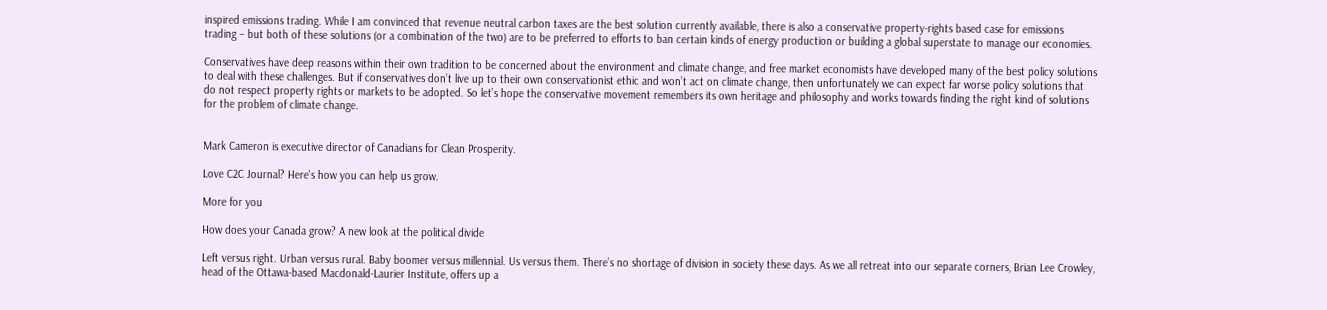inspired emissions trading. While I am convinced that revenue neutral carbon taxes are the best solution currently available, there is also a conservative property-rights based case for emissions trading – but both of these solutions (or a combination of the two) are to be preferred to efforts to ban certain kinds of energy production or building a global superstate to manage our economies.

Conservatives have deep reasons within their own tradition to be concerned about the environment and climate change, and free market economists have developed many of the best policy solutions to deal with these challenges. But if conservatives don’t live up to their own conservationist ethic and won’t act on climate change, then unfortunately we can expect far worse policy solutions that do not respect property rights or markets to be adopted. So let’s hope the conservative movement remembers its own heritage and philosophy and works towards finding the right kind of solutions for the problem of climate change.


Mark Cameron is executive director of Canadians for Clean Prosperity.

Love C2C Journal? Here's how you can help us grow.

More for you

How does your Canada grow? A new look at the political divide

Left versus right. Urban versus rural. Baby boomer versus millennial. Us versus them. There’s no shortage of division in society these days. As we all retreat into our separate corners, Brian Lee Crowley, head of the Ottawa-based Macdonald-Laurier Institute, offers up a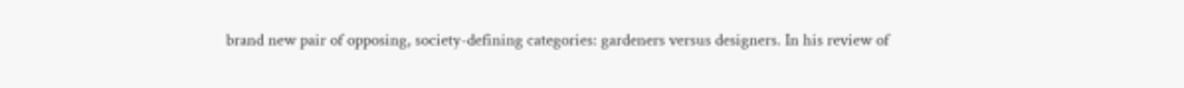brand new pair of opposing, society-defining categories: gardeners versus designers. In his review of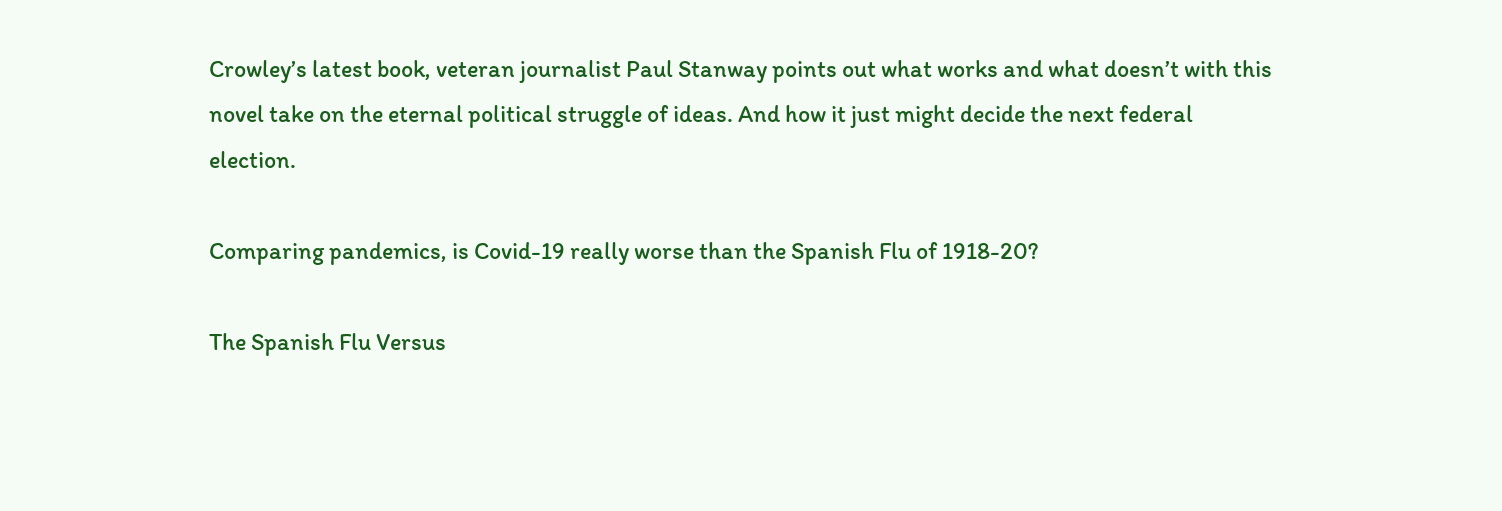Crowley’s latest book, veteran journalist Paul Stanway points out what works and what doesn’t with this novel take on the eternal political struggle of ideas. And how it just might decide the next federal election.

Comparing pandemics, is Covid-19 really worse than the Spanish Flu of 1918-20?

The Spanish Flu Versus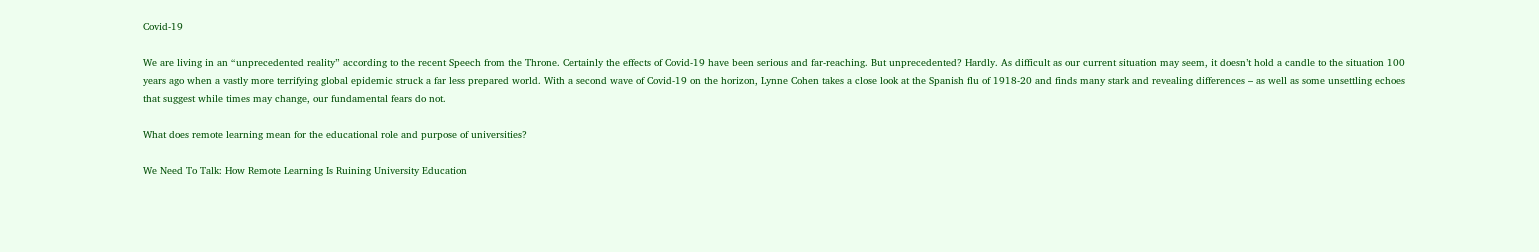Covid-19

We are living in an “unprecedented reality” according to the recent Speech from the Throne. Certainly the effects of Covid-19 have been serious and far-reaching. But unprecedented? Hardly. As difficult as our current situation may seem, it doesn’t hold a candle to the situation 100 years ago when a vastly more terrifying global epidemic struck a far less prepared world. With a second wave of Covid-19 on the horizon, Lynne Cohen takes a close look at the Spanish flu of 1918-20 and finds many stark and revealing differences – as well as some unsettling echoes that suggest while times may change, our fundamental fears do not.

What does remote learning mean for the educational role and purpose of universities?

We Need To Talk: How Remote Learning Is Ruining University Education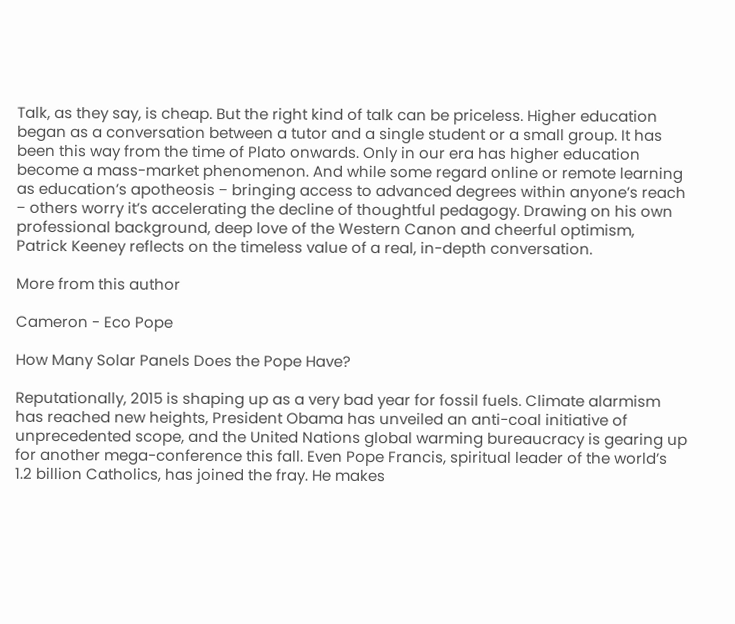Talk, as they say, is cheap. But the right kind of talk can be priceless. Higher education began as a conversation between a tutor and a single student or a small group. It has been this way from the time of Plato onwards. Only in our era has higher education become a mass-market phenomenon. And while some regard online or remote learning as education’s apotheosis − bringing access to advanced degrees within anyone’s reach − others worry it’s accelerating the decline of thoughtful pedagogy. Drawing on his own professional background, deep love of the Western Canon and cheerful optimism, Patrick Keeney reflects on the timeless value of a real, in-depth conversation.

More from this author

Cameron - Eco Pope

How Many Solar Panels Does the Pope Have?

Reputationally, 2015 is shaping up as a very bad year for fossil fuels. Climate alarmism has reached new heights, President Obama has unveiled an anti-coal initiative of unprecedented scope, and the United Nations global warming bureaucracy is gearing up for another mega-conference this fall. Even Pope Francis, spiritual leader of the world’s 1.2 billion Catholics, has joined the fray. He makes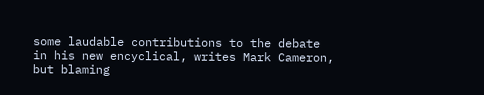some laudable contributions to the debate in his new encyclical, writes Mark Cameron, but blaming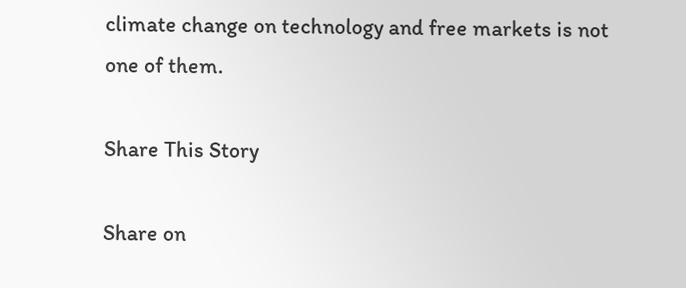climate change on technology and free markets is not one of them.

Share This Story

Share on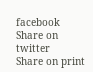facebook
Share on twitter
Share on print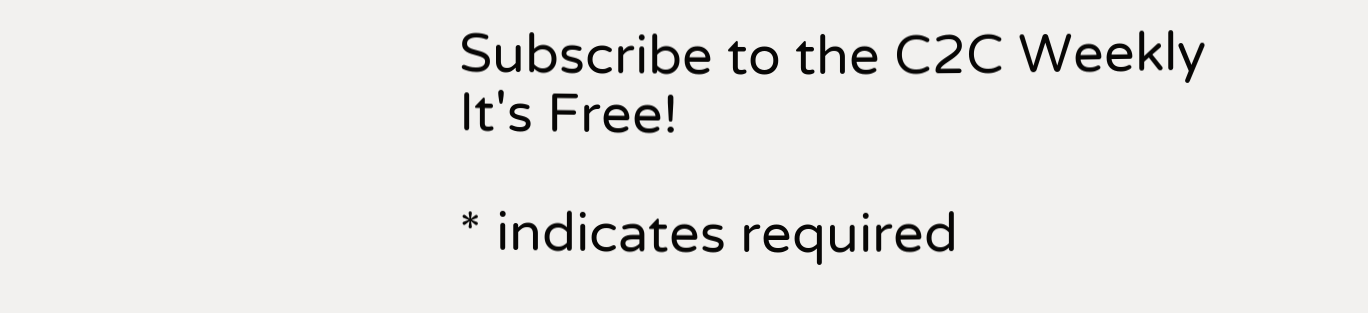Subscribe to the C2C Weekly
It's Free!

* indicates required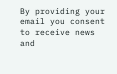By providing your email you consent to receive news and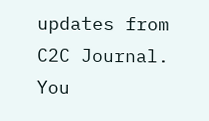updates from C2C Journal. You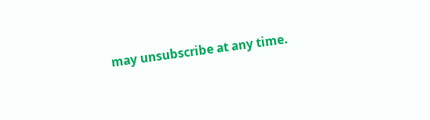may unsubscribe at any time.